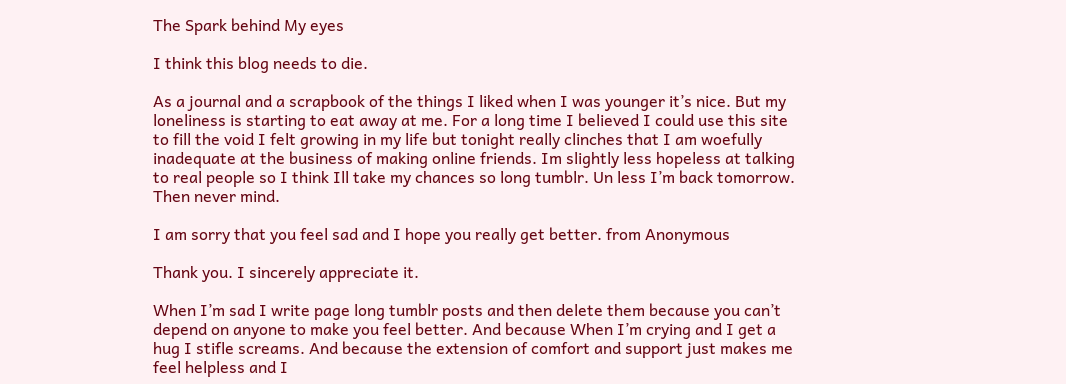The Spark behind My eyes

I think this blog needs to die.

As a journal and a scrapbook of the things I liked when I was younger it’s nice. But my loneliness is starting to eat away at me. For a long time I believed I could use this site to fill the void I felt growing in my life but tonight really clinches that I am woefully inadequate at the business of making online friends. Im slightly less hopeless at talking to real people so I think Ill take my chances so long tumblr. Un less I’m back tomorrow. Then never mind.

I am sorry that you feel sad and I hope you really get better. from Anonymous

Thank you. I sincerely appreciate it.

When I’m sad I write page long tumblr posts and then delete them because you can’t depend on anyone to make you feel better. And because When I’m crying and I get a hug I stifle screams. And because the extension of comfort and support just makes me feel helpless and I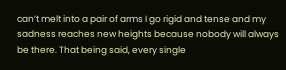can’t melt into a pair of arms I go rigid and tense and my sadness reaches new heights because nobody will always be there. That being said, every single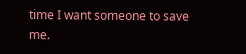time I want someone to save me.